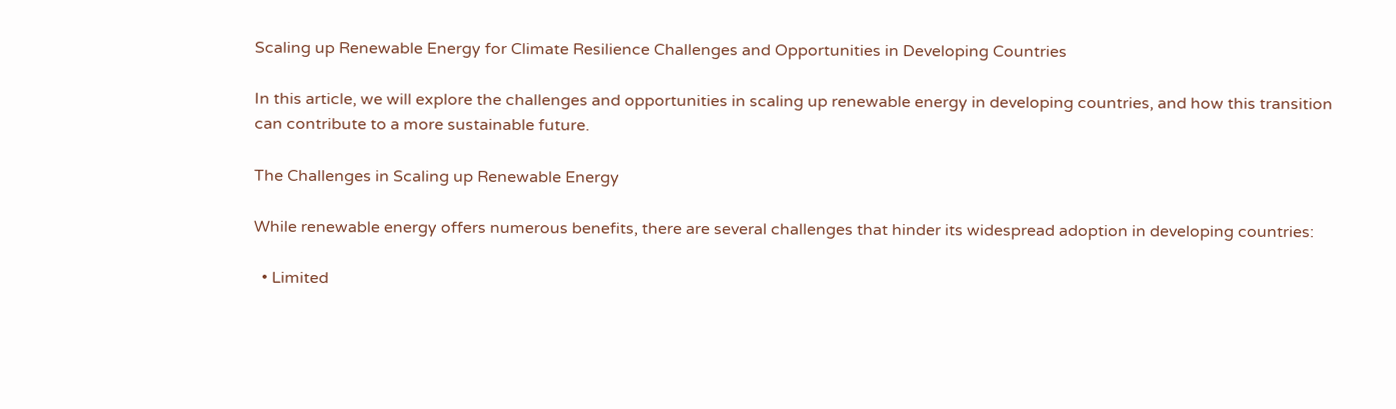Scaling up Renewable Energy for Climate Resilience Challenges and Opportunities in Developing Countries

In this article, we will explore the challenges and opportunities in scaling up renewable energy in developing countries, and how this transition can contribute to a more sustainable future.

The Challenges in Scaling up Renewable Energy

While renewable energy offers numerous benefits, there are several challenges that hinder its widespread adoption in developing countries:

  • Limited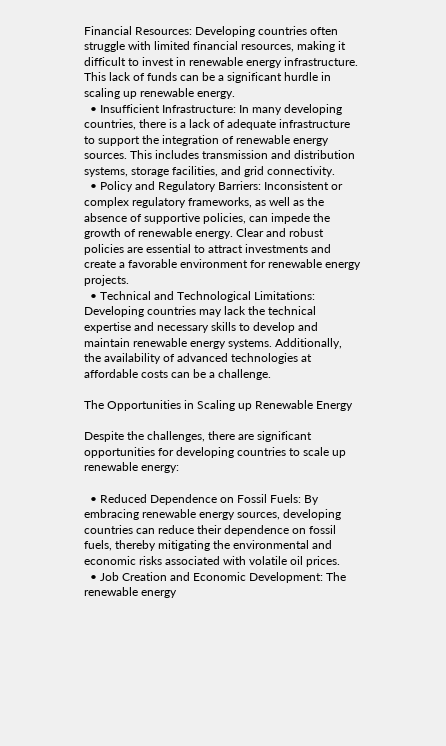Financial Resources: Developing countries often struggle with limited financial resources, making it difficult to invest in renewable energy infrastructure. This lack of funds can be a significant hurdle in scaling up renewable energy.
  • Insufficient Infrastructure: In many developing countries, there is a lack of adequate infrastructure to support the integration of renewable energy sources. This includes transmission and distribution systems, storage facilities, and grid connectivity.
  • Policy and Regulatory Barriers: Inconsistent or complex regulatory frameworks, as well as the absence of supportive policies, can impede the growth of renewable energy. Clear and robust policies are essential to attract investments and create a favorable environment for renewable energy projects.
  • Technical and Technological Limitations: Developing countries may lack the technical expertise and necessary skills to develop and maintain renewable energy systems. Additionally, the availability of advanced technologies at affordable costs can be a challenge.

The Opportunities in Scaling up Renewable Energy

Despite the challenges, there are significant opportunities for developing countries to scale up renewable energy:

  • Reduced Dependence on Fossil Fuels: By embracing renewable energy sources, developing countries can reduce their dependence on fossil fuels, thereby mitigating the environmental and economic risks associated with volatile oil prices.
  • Job Creation and Economic Development: The renewable energy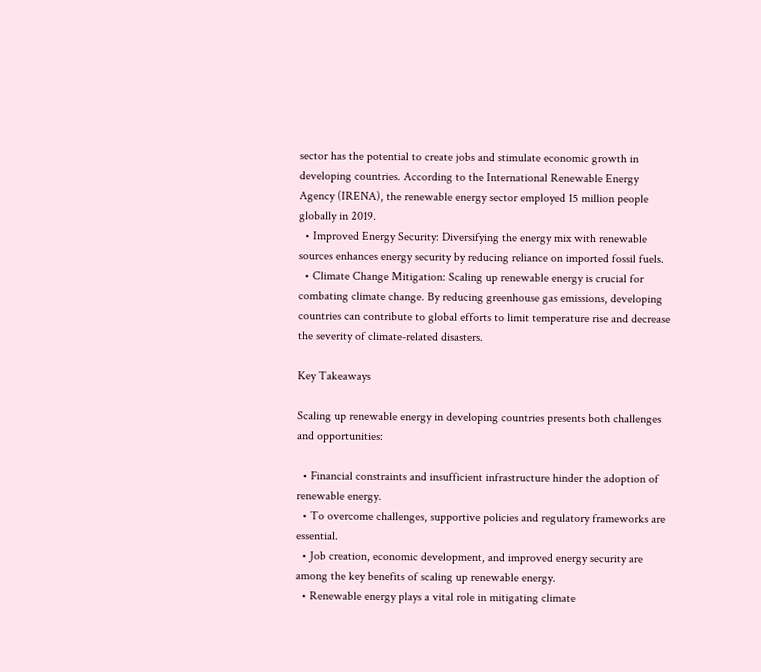sector has the potential to create jobs and stimulate economic growth in developing countries. According to the International Renewable Energy Agency (IRENA), the renewable energy sector employed 15 million people globally in 2019.
  • Improved Energy Security: Diversifying the energy mix with renewable sources enhances energy security by reducing reliance on imported fossil fuels.
  • Climate Change Mitigation: Scaling up renewable energy is crucial for combating climate change. By reducing greenhouse gas emissions, developing countries can contribute to global efforts to limit temperature rise and decrease the severity of climate-related disasters.

Key Takeaways

Scaling up renewable energy in developing countries presents both challenges and opportunities:

  • Financial constraints and insufficient infrastructure hinder the adoption of renewable energy.
  • To overcome challenges, supportive policies and regulatory frameworks are essential.
  • Job creation, economic development, and improved energy security are among the key benefits of scaling up renewable energy.
  • Renewable energy plays a vital role in mitigating climate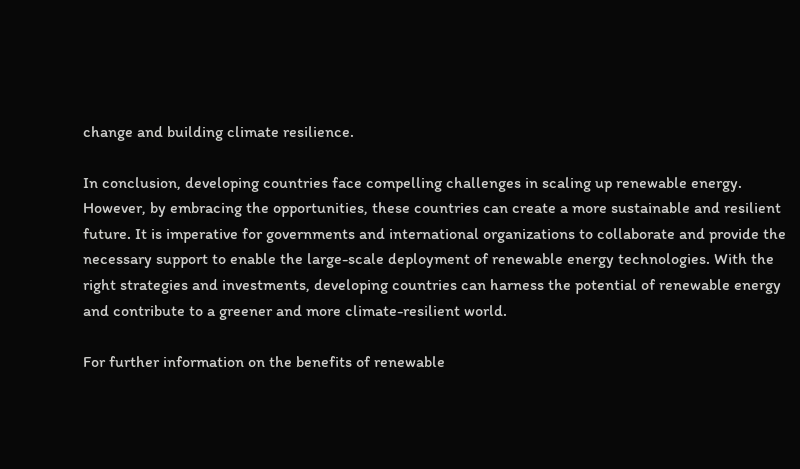change and building climate resilience.

In conclusion, developing countries face compelling challenges in scaling up renewable energy. However, by embracing the opportunities, these countries can create a more sustainable and resilient future. It is imperative for governments and international organizations to collaborate and provide the necessary support to enable the large-scale deployment of renewable energy technologies. With the right strategies and investments, developing countries can harness the potential of renewable energy and contribute to a greener and more climate-resilient world.

For further information on the benefits of renewable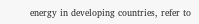energy in developing countries, refer to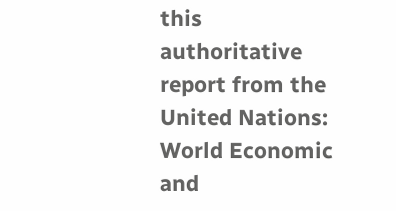this authoritative report from the United Nations: World Economic and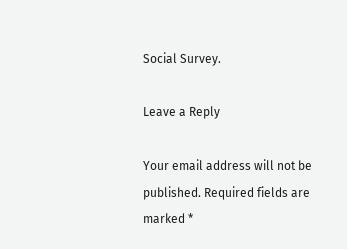Social Survey.

Leave a Reply

Your email address will not be published. Required fields are marked *